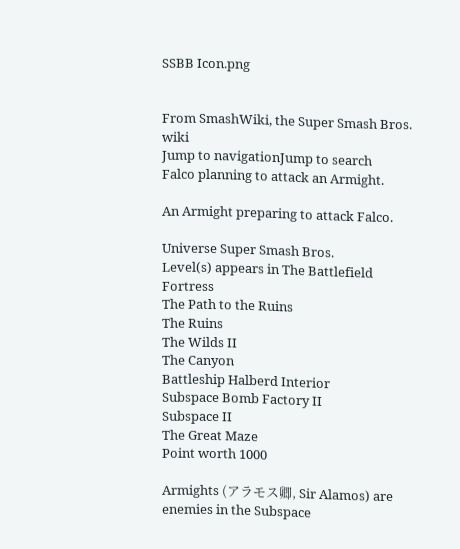SSBB Icon.png


From SmashWiki, the Super Smash Bros. wiki
Jump to navigationJump to search
Falco planning to attack an Armight.

An Armight preparing to attack Falco.

Universe Super Smash Bros.
Level(s) appears in The Battlefield Fortress
The Path to the Ruins
The Ruins
The Wilds II
The Canyon
Battleship Halberd Interior
Subspace Bomb Factory II
Subspace II
The Great Maze
Point worth 1000

Armights (アラモス卿, Sir Alamos) are enemies in the Subspace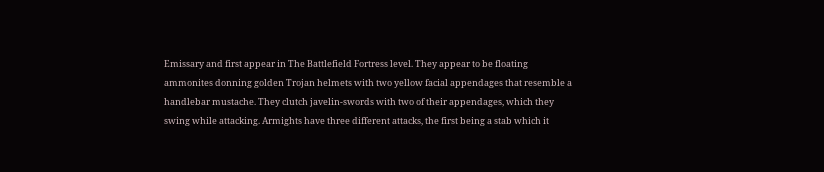Emissary and first appear in The Battlefield Fortress level. They appear to be floating ammonites donning golden Trojan helmets with two yellow facial appendages that resemble a handlebar mustache. They clutch javelin-swords with two of their appendages, which they swing while attacking. Armights have three different attacks, the first being a stab which it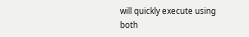will quickly execute using both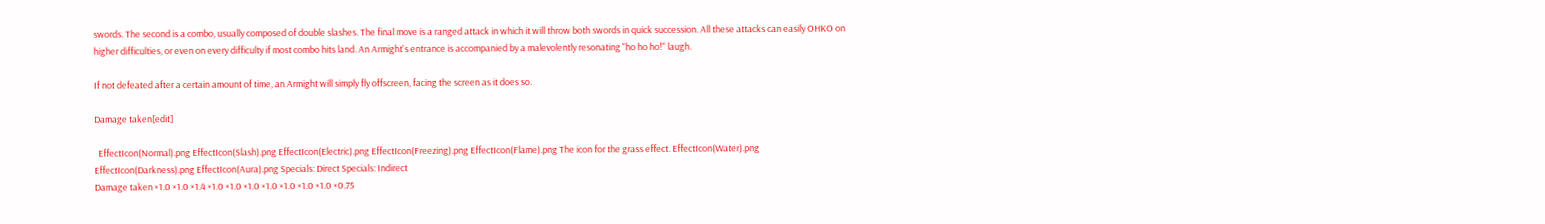swords. The second is a combo, usually composed of double slashes. The final move is a ranged attack in which it will throw both swords in quick succession. All these attacks can easily OHKO on higher difficulties, or even on every difficulty if most combo hits land. An Armight's entrance is accompanied by a malevolently resonating "ho ho ho!" laugh.

If not defeated after a certain amount of time, an Armight will simply fly offscreen, facing the screen as it does so.

Damage taken[edit]

  EffectIcon(Normal).png EffectIcon(Slash).png EffectIcon(Electric).png EffectIcon(Freezing).png EffectIcon(Flame).png The icon for the grass effect. EffectIcon(Water).png EffectIcon(Darkness).png EffectIcon(Aura).png Specials: Direct Specials: Indirect
Damage taken ×1.0 ×1.0 ×1.4 ×1.0 ×1.0 ×1.0 ×1.0 ×1.0 ×1.0 ×1.0 ×0.75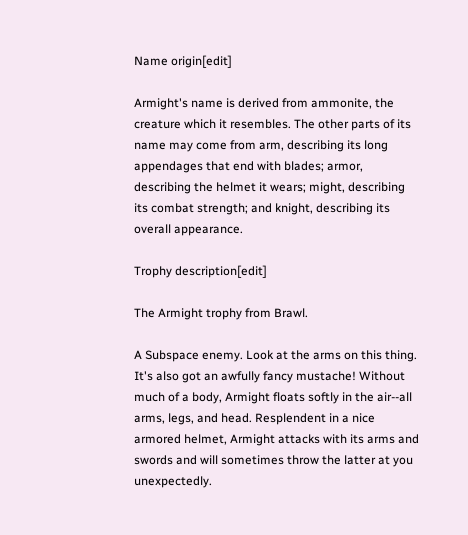Name origin[edit]

Armight's name is derived from ammonite, the creature which it resembles. The other parts of its name may come from arm, describing its long appendages that end with blades; armor, describing the helmet it wears; might, describing its combat strength; and knight, describing its overall appearance.

Trophy description[edit]

The Armight trophy from Brawl.

A Subspace enemy. Look at the arms on this thing. It's also got an awfully fancy mustache! Without much of a body, Armight floats softly in the air--all arms, legs, and head. Resplendent in a nice armored helmet, Armight attacks with its arms and swords and will sometimes throw the latter at you unexpectedly.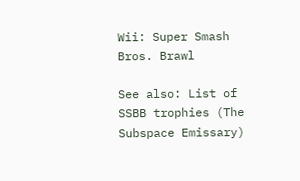Wii: Super Smash Bros. Brawl

See also: List of SSBB trophies (The Subspace Emissary)